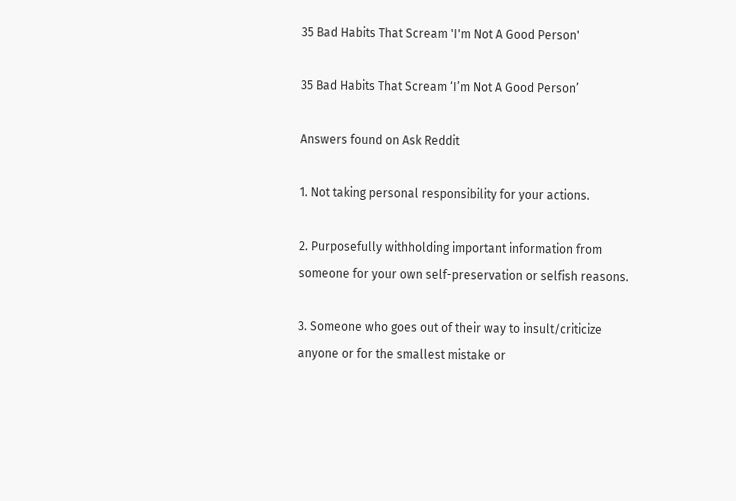35 Bad Habits That Scream 'I'm Not A Good Person'

35 Bad Habits That Scream ‘I’m Not A Good Person’

Answers found on Ask Reddit

1. Not taking personal responsibility for your actions.

2. Purposefully withholding important information from someone for your own self-preservation or selfish reasons.

3. Someone who goes out of their way to insult/criticize anyone or for the smallest mistake or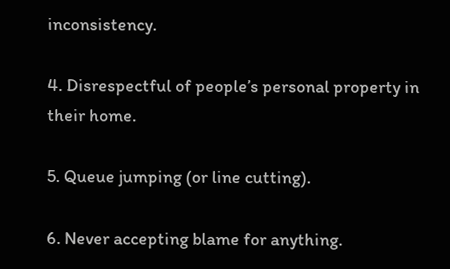inconsistency.

4. Disrespectful of people’s personal property in their home.

5. Queue jumping (or line cutting).

6. Never accepting blame for anything.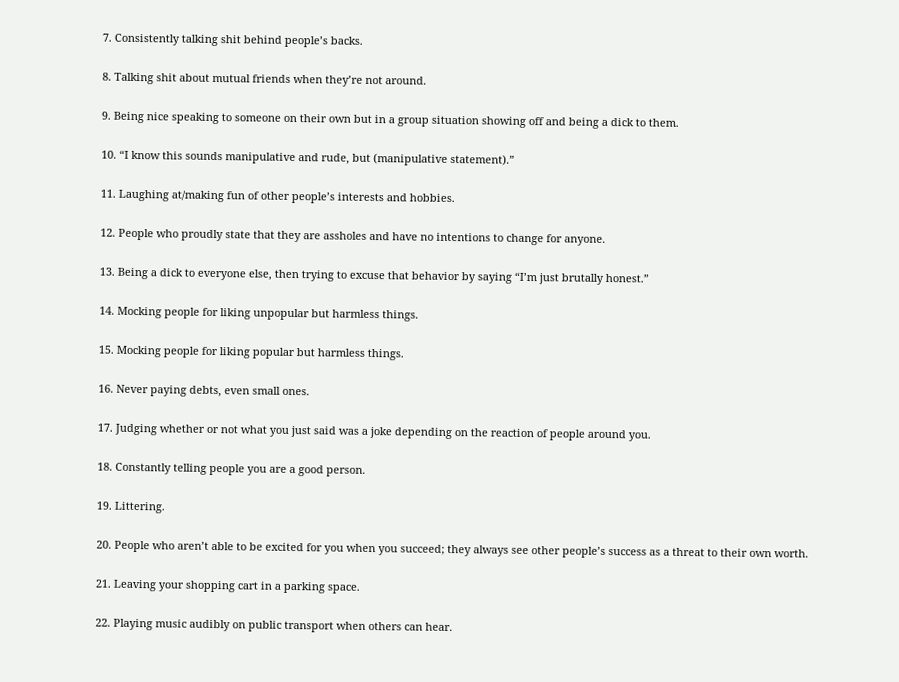7. Consistently talking shit behind people’s backs.

8. Talking shit about mutual friends when they’re not around.

9. Being nice speaking to someone on their own but in a group situation showing off and being a dick to them.

10. “I know this sounds manipulative and rude, but (manipulative statement).”

11. Laughing at/making fun of other people’s interests and hobbies.

12. People who proudly state that they are assholes and have no intentions to change for anyone.

13. Being a dick to everyone else, then trying to excuse that behavior by saying “I’m just brutally honest.”

14. Mocking people for liking unpopular but harmless things.

15. Mocking people for liking popular but harmless things.

16. Never paying debts, even small ones.

17. Judging whether or not what you just said was a joke depending on the reaction of people around you.

18. Constantly telling people you are a good person.

19. Littering.

20. People who aren’t able to be excited for you when you succeed; they always see other people’s success as a threat to their own worth.

21. Leaving your shopping cart in a parking space.

22. Playing music audibly on public transport when others can hear.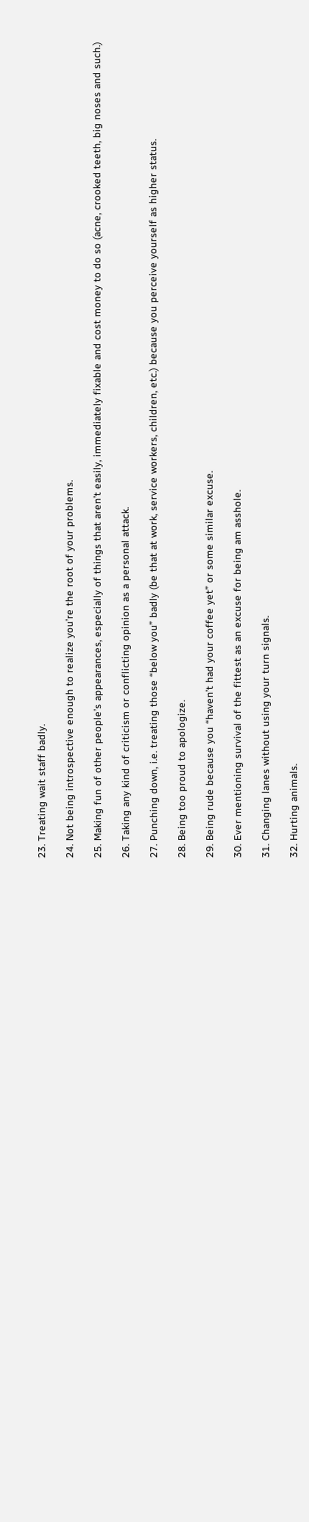23. Treating wait staff badly.

24. Not being introspective enough to realize you’re the root of your problems.

25. Making fun of other people’s appearances, especially of things that aren’t easily, immediately fixable and cost money to do so (acne, crooked teeth, big noses and such.)

26. Taking any kind of criticism or conflicting opinion as a personal attack.

27. Punching down, i.e. treating those “below you” badly (be that at work, service workers, children, etc.) because you perceive yourself as higher status.

28. Being too proud to apologize.

29. Being rude because you “haven’t had your coffee yet” or some similar excuse.

30. Ever mentioning survival of the fittest as an excuse for being am asshole.

31. Changing lanes without using your turn signals.

32. Hurting animals.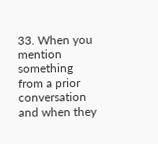33. When you mention something from a prior conversation and when they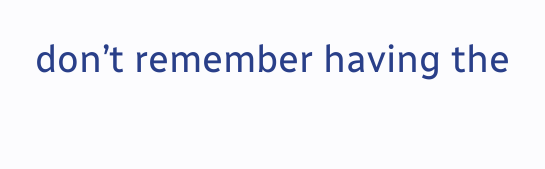don’t remember having the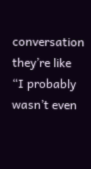conversation they’re like “I probably wasn’t even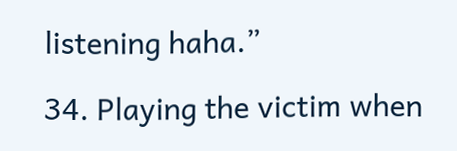listening haha.”

34. Playing the victim when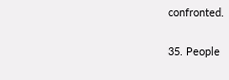confronted.

35. People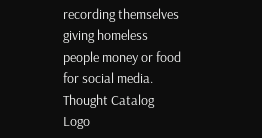recording themselves giving homeless people money or food for social media. Thought Catalog Logo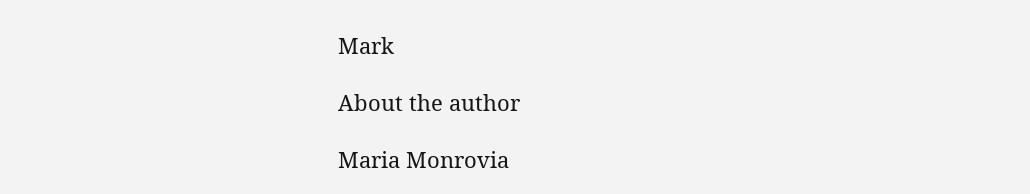Mark

About the author

Maria Monrovia